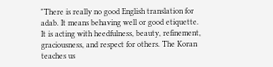"There is really no good English translation for adab. It means behaving well or good etiquette. It is acting with heedfulness, beauty, refinement, graciousness, and respect for others. The Koran teaches us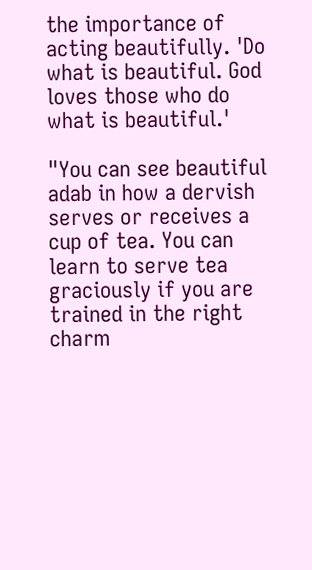the importance of acting beautifully. 'Do what is beautiful. God loves those who do what is beautiful.'

"You can see beautiful adab in how a dervish serves or receives a cup of tea. You can learn to serve tea graciously if you are trained in the right charm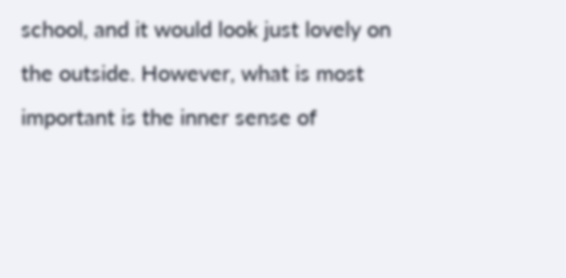school, and it would look just lovely on the outside. However, what is most important is the inner sense of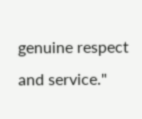genuine respect and service."